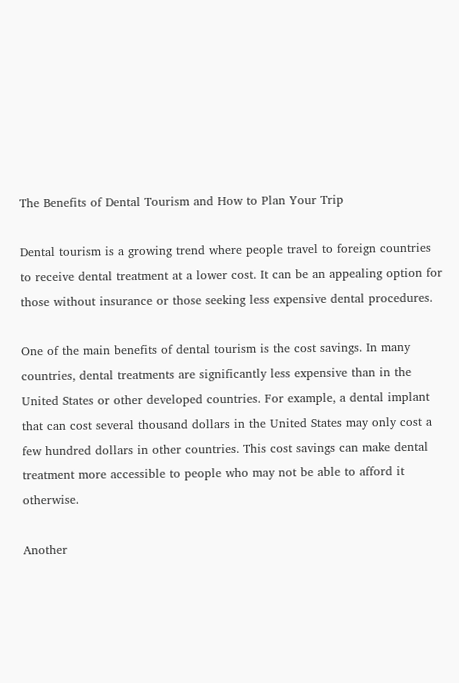The Benefits of Dental Tourism and How to Plan Your Trip

Dental tourism is a growing trend where people travel to foreign countries to receive dental treatment at a lower cost. It can be an appealing option for those without insurance or those seeking less expensive dental procedures.

One of the main benefits of dental tourism is the cost savings. In many countries, dental treatments are significantly less expensive than in the United States or other developed countries. For example, a dental implant that can cost several thousand dollars in the United States may only cost a few hundred dollars in other countries. This cost savings can make dental treatment more accessible to people who may not be able to afford it otherwise.

Another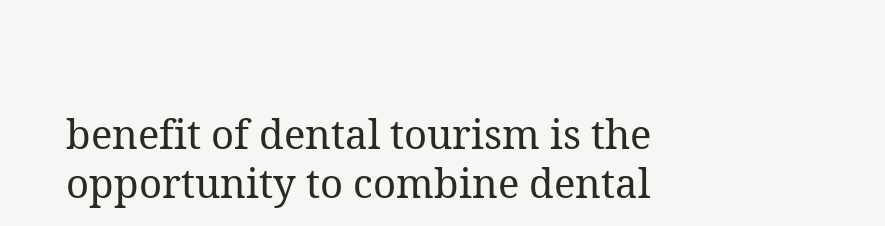benefit of dental tourism is the opportunity to combine dental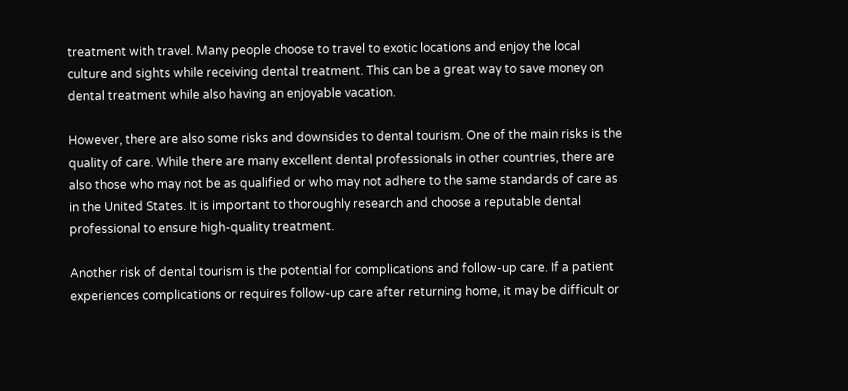treatment with travel. Many people choose to travel to exotic locations and enjoy the local culture and sights while receiving dental treatment. This can be a great way to save money on dental treatment while also having an enjoyable vacation.

However, there are also some risks and downsides to dental tourism. One of the main risks is the quality of care. While there are many excellent dental professionals in other countries, there are also those who may not be as qualified or who may not adhere to the same standards of care as in the United States. It is important to thoroughly research and choose a reputable dental professional to ensure high-quality treatment.

Another risk of dental tourism is the potential for complications and follow-up care. If a patient experiences complications or requires follow-up care after returning home, it may be difficult or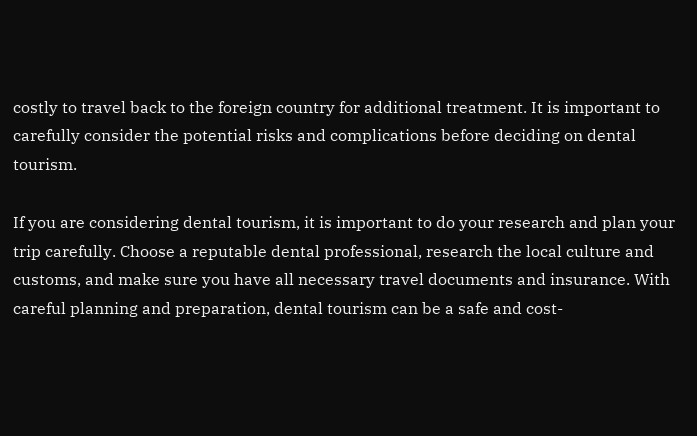costly to travel back to the foreign country for additional treatment. It is important to carefully consider the potential risks and complications before deciding on dental tourism.

If you are considering dental tourism, it is important to do your research and plan your trip carefully. Choose a reputable dental professional, research the local culture and customs, and make sure you have all necessary travel documents and insurance. With careful planning and preparation, dental tourism can be a safe and cost-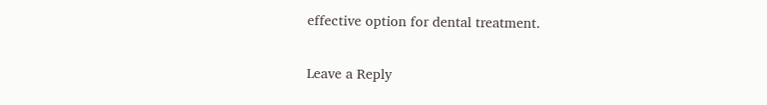effective option for dental treatment.

Leave a Reply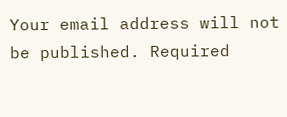Your email address will not be published. Required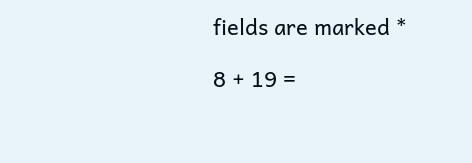fields are marked *

8 + 19 =